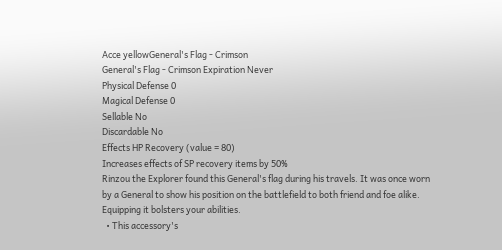Acce yellowGeneral's Flag - Crimson
General's Flag - Crimson Expiration Never
Physical Defense 0
Magical Defense 0
Sellable No
Discardable No
Effects HP Recovery (value = 80)
Increases effects of SP recovery items by 50%
Rinzou the Explorer found this General's flag during his travels. It was once worn by a General to show his position on the battlefield to both friend and foe alike. Equipping it bolsters your abilities.
  • This accessory's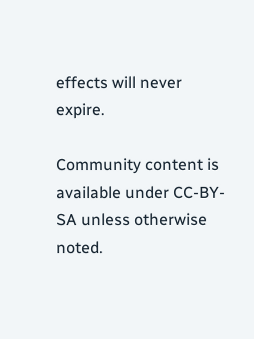effects will never expire.

Community content is available under CC-BY-SA unless otherwise noted.